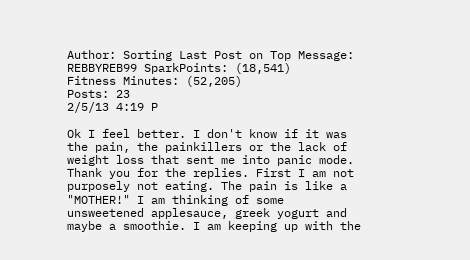Author: Sorting Last Post on Top Message:
REBBYREB99 SparkPoints: (18,541)
Fitness Minutes: (52,205)
Posts: 23
2/5/13 4:19 P

Ok I feel better. I don't know if it was the pain, the painkillers or the lack of weight loss that sent me into panic mode. Thank you for the replies. First I am not purposely not eating. The pain is like a "MOTHER!" I am thinking of some unsweetened applesauce, greek yogurt and maybe a smoothie. I am keeping up with the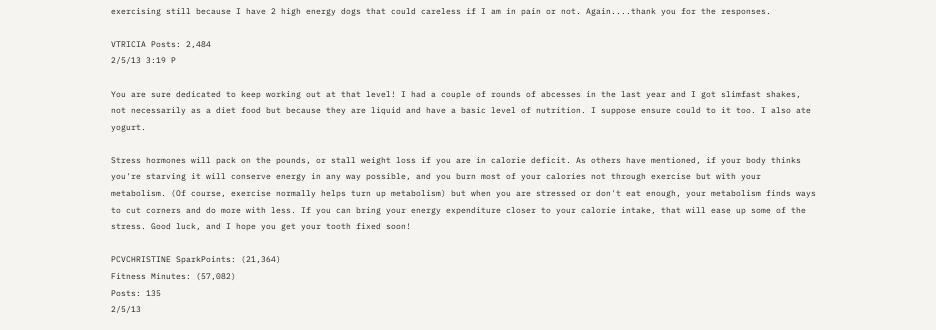exercising still because I have 2 high energy dogs that could careless if I am in pain or not. Again....thank you for the responses.

VTRICIA Posts: 2,484
2/5/13 3:19 P

You are sure dedicated to keep working out at that level! I had a couple of rounds of abcesses in the last year and I got slimfast shakes, not necessarily as a diet food but because they are liquid and have a basic level of nutrition. I suppose ensure could to it too. I also ate yogurt.

Stress hormones will pack on the pounds, or stall weight loss if you are in calorie deficit. As others have mentioned, if your body thinks you're starving it will conserve energy in any way possible, and you burn most of your calories not through exercise but with your metabolism. (Of course, exercise normally helps turn up metabolism) but when you are stressed or don't eat enough, your metabolism finds ways to cut corners and do more with less. If you can bring your energy expenditure closer to your calorie intake, that will ease up some of the stress. Good luck, and I hope you get your tooth fixed soon!

PCVCHRISTINE SparkPoints: (21,364)
Fitness Minutes: (57,082)
Posts: 135
2/5/13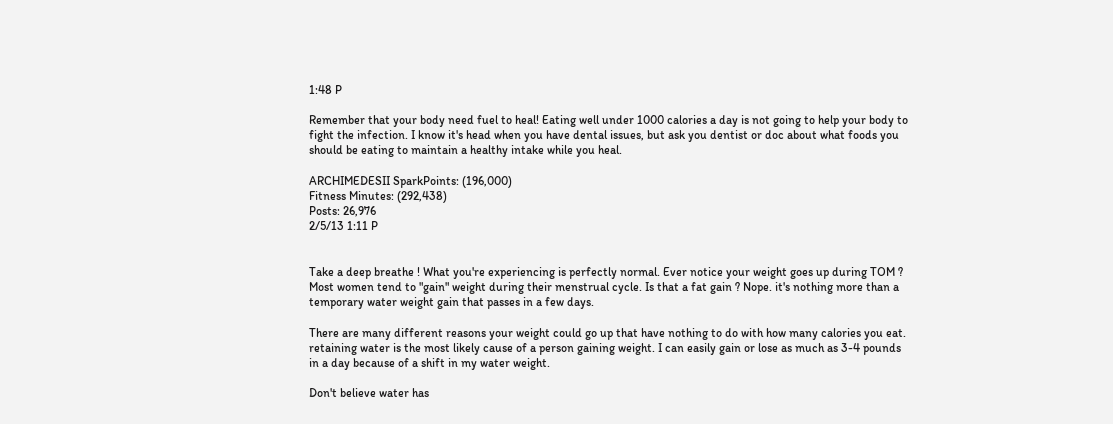1:48 P

Remember that your body need fuel to heal! Eating well under 1000 calories a day is not going to help your body to fight the infection. I know it's head when you have dental issues, but ask you dentist or doc about what foods you should be eating to maintain a healthy intake while you heal.

ARCHIMEDESII SparkPoints: (196,000)
Fitness Minutes: (292,438)
Posts: 26,976
2/5/13 1:11 P


Take a deep breathe ! What you're experiencing is perfectly normal. Ever notice your weight goes up during TOM ? Most women tend to "gain" weight during their menstrual cycle. Is that a fat gain ? Nope. it's nothing more than a temporary water weight gain that passes in a few days.

There are many different reasons your weight could go up that have nothing to do with how many calories you eat. retaining water is the most likely cause of a person gaining weight. I can easily gain or lose as much as 3-4 pounds in a day because of a shift in my water weight.

Don't believe water has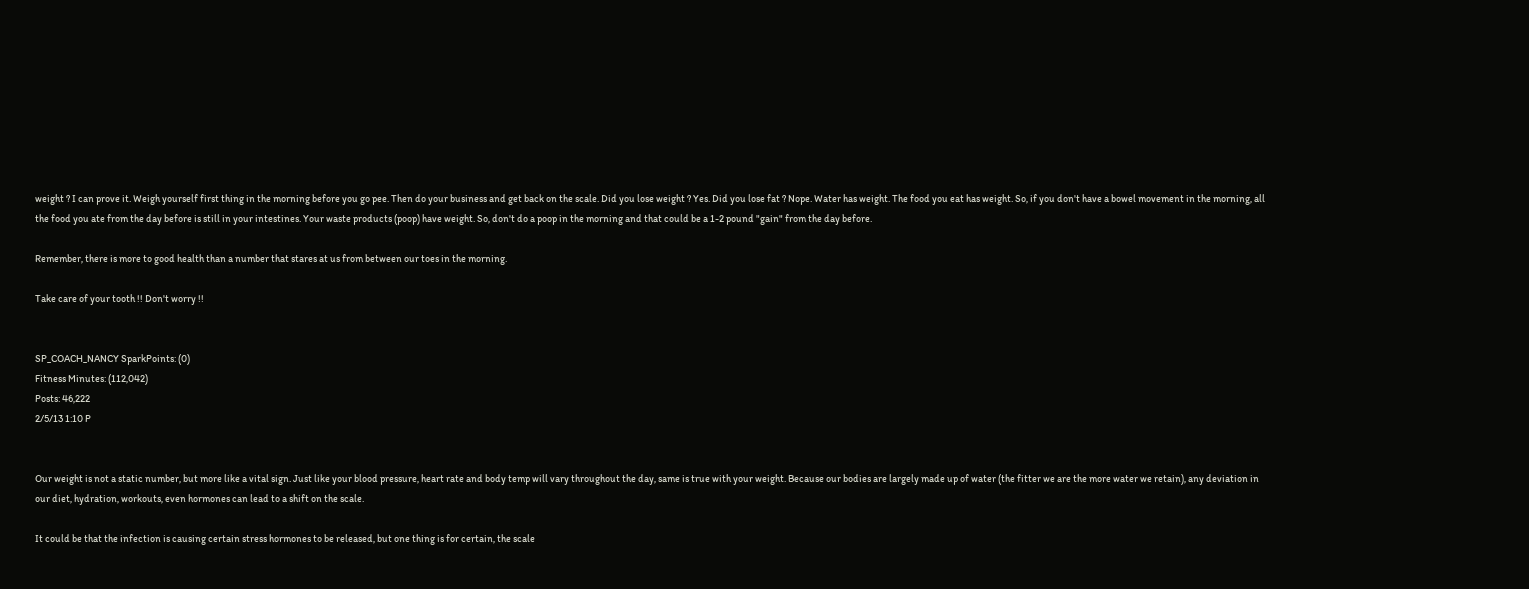weight ? I can prove it. Weigh yourself first thing in the morning before you go pee. Then do your business and get back on the scale. Did you lose weight ? Yes. Did you lose fat ? Nope. Water has weight. The food you eat has weight. So, if you don't have a bowel movement in the morning, all the food you ate from the day before is still in your intestines. Your waste products (poop) have weight. So, don't do a poop in the morning and that could be a 1-2 pound "gain" from the day before.

Remember, there is more to good health than a number that stares at us from between our toes in the morning.

Take care of your tooth !! Don't worry !!


SP_COACH_NANCY SparkPoints: (0)
Fitness Minutes: (112,042)
Posts: 46,222
2/5/13 1:10 P


Our weight is not a static number, but more like a vital sign. Just like your blood pressure, heart rate and body temp will vary throughout the day, same is true with your weight. Because our bodies are largely made up of water (the fitter we are the more water we retain), any deviation in our diet, hydration, workouts, even hormones can lead to a shift on the scale.

It could be that the infection is causing certain stress hormones to be released, but one thing is for certain, the scale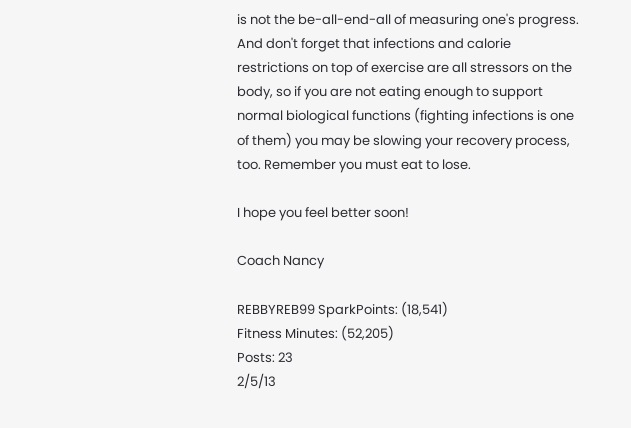is not the be-all-end-all of measuring one's progress. And don't forget that infections and calorie restrictions on top of exercise are all stressors on the body, so if you are not eating enough to support normal biological functions (fighting infections is one of them) you may be slowing your recovery process, too. Remember you must eat to lose.

I hope you feel better soon!

Coach Nancy

REBBYREB99 SparkPoints: (18,541)
Fitness Minutes: (52,205)
Posts: 23
2/5/13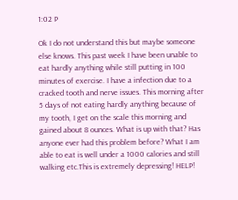1:02 P

Ok I do not understand this but maybe someone else knows. This past week I have been unable to eat hardly anything while still putting in 100 minutes of exercise. I have a infection due to a cracked tooth and nerve issues. This morning after 5 days of not eating hardly anything because of my tooth, I get on the scale this morning and gained about 8 ounces. What is up with that? Has anyone ever had this problem before? What I am able to eat is well under a 1000 calories and still walking etc.This is extremely depressing! HELP!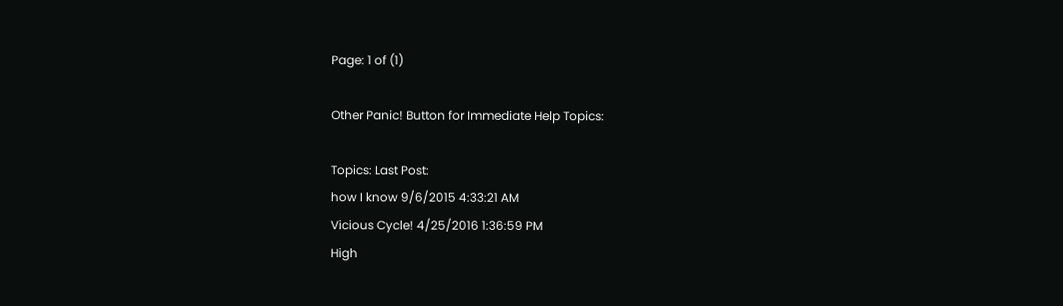Page: 1 of (1)

Other Panic! Button for Immediate Help Topics:

Topics: Last Post:
how I know 9/6/2015 4:33:21 AM
Vicious Cycle! 4/25/2016 1:36:59 PM
High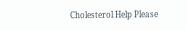Cholesterol Help Please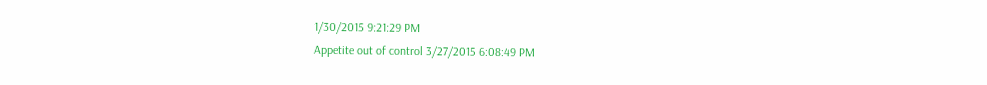1/30/2015 9:21:29 PM
Appetite out of control 3/27/2015 6:08:49 PM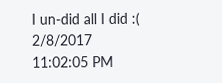I un-did all I did :( 2/8/2017 11:02:05 PM